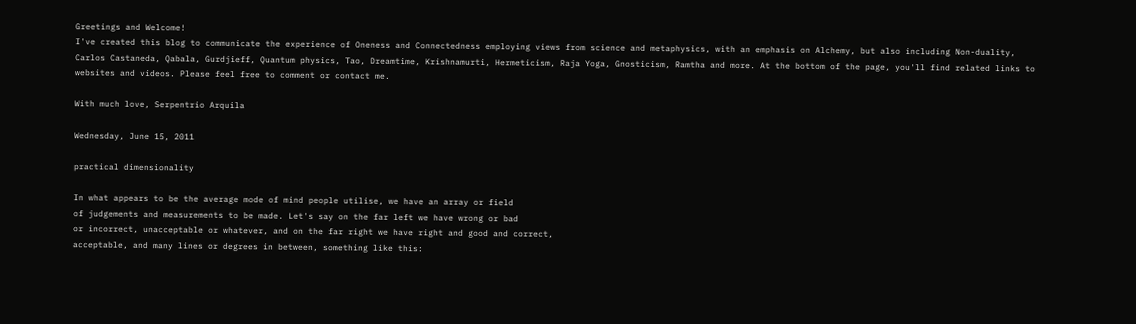Greetings and Welcome!
I've created this blog to communicate the experience of Oneness and Connectedness employing views from science and metaphysics, with an emphasis on Alchemy, but also including Non-duality, Carlos Castaneda, Qabala, Gurdjieff, Quantum physics, Tao, Dreamtime, Krishnamurti, Hermeticism, Raja Yoga, Gnosticism, Ramtha and more. At the bottom of the page, you'll find related links to websites and videos. Please feel free to comment or contact me.

With much love, Serpentrio Arquila

Wednesday, June 15, 2011

practical dimensionality

In what appears to be the average mode of mind people utilise, we have an array or field
of judgements and measurements to be made. Let's say on the far left we have wrong or bad
or incorrect, unacceptable or whatever, and on the far right we have right and good and correct,
acceptable, and many lines or degrees in between, something like this: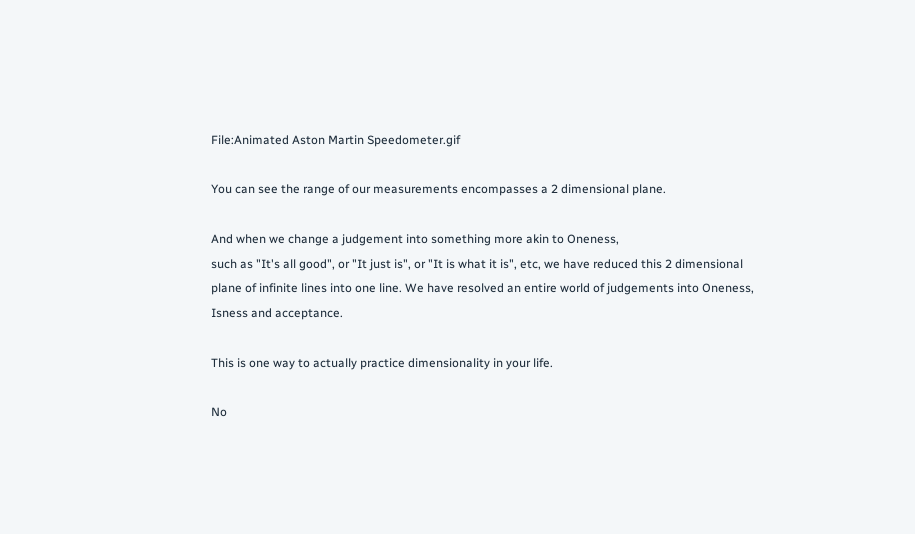File:Animated Aston Martin Speedometer.gif

You can see the range of our measurements encompasses a 2 dimensional plane.

And when we change a judgement into something more akin to Oneness,
such as "It's all good", or "It just is", or "It is what it is", etc, we have reduced this 2 dimensional
plane of infinite lines into one line. We have resolved an entire world of judgements into Oneness,
Isness and acceptance.

This is one way to actually practice dimensionality in your life.

No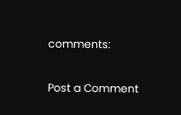comments:

Post a Comment